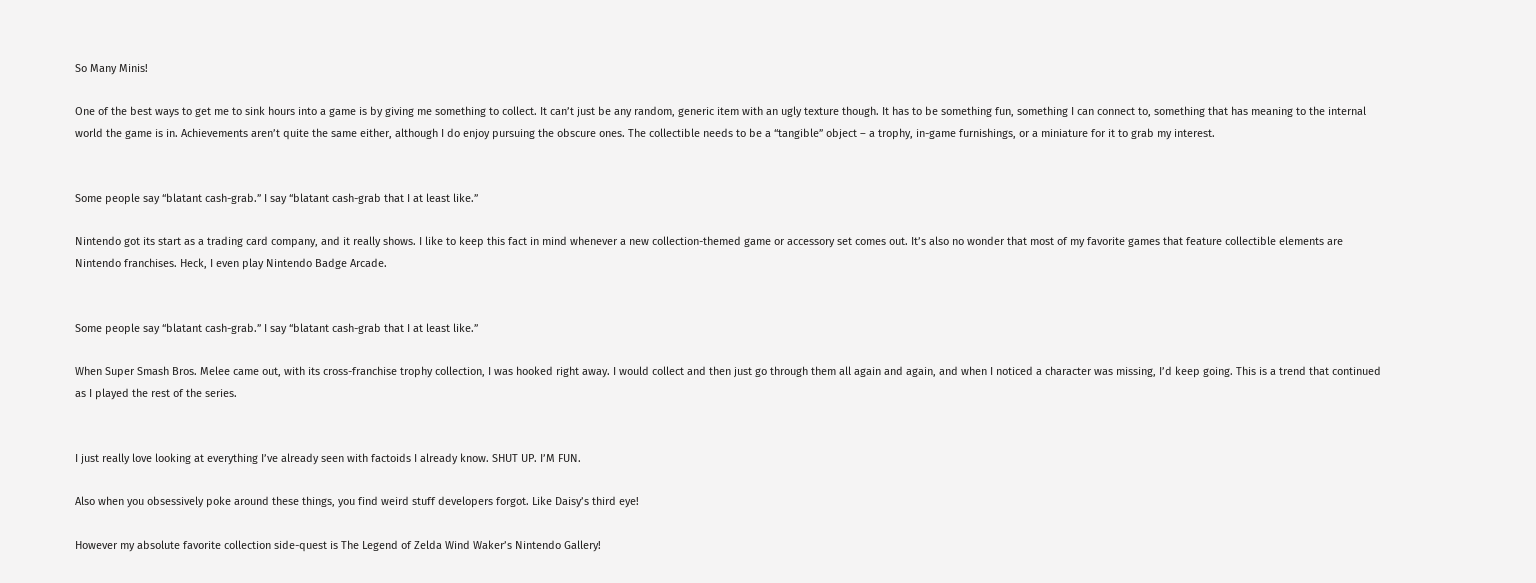So Many Minis!

One of the best ways to get me to sink hours into a game is by giving me something to collect. It can’t just be any random, generic item with an ugly texture though. It has to be something fun, something I can connect to, something that has meaning to the internal world the game is in. Achievements aren’t quite the same either, although I do enjoy pursuing the obscure ones. The collectible needs to be a “tangible” object – a trophy, in-game furnishings, or a miniature for it to grab my interest.


Some people say “blatant cash-grab.” I say “blatant cash-grab that I at least like.”

Nintendo got its start as a trading card company, and it really shows. I like to keep this fact in mind whenever a new collection-themed game or accessory set comes out. It’s also no wonder that most of my favorite games that feature collectible elements are Nintendo franchises. Heck, I even play Nintendo Badge Arcade.


Some people say “blatant cash-grab.” I say “blatant cash-grab that I at least like.”

When Super Smash Bros. Melee came out, with its cross-franchise trophy collection, I was hooked right away. I would collect and then just go through them all again and again, and when I noticed a character was missing, I’d keep going. This is a trend that continued as I played the rest of the series.


I just really love looking at everything I’ve already seen with factoids I already know. SHUT UP. I’M FUN.

Also when you obsessively poke around these things, you find weird stuff developers forgot. Like Daisy’s third eye!

However my absolute favorite collection side-quest is The Legend of Zelda Wind Waker’s Nintendo Gallery!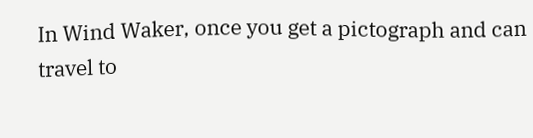In Wind Waker, once you get a pictograph and can travel to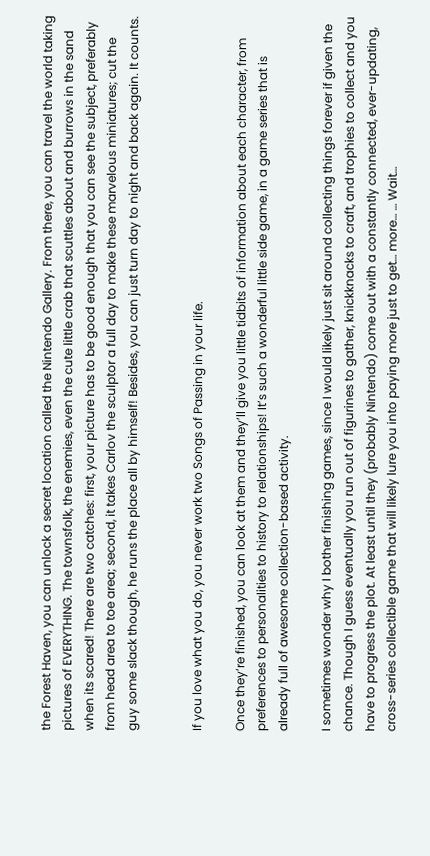the Forest Haven, you can unlock a secret location called the Nintendo Gallery. From there, you can travel the world taking pictures of EVERYTHING. The townsfolk, the enemies, even the cute little crab that scuttles about and burrows in the sand when its scared! There are two catches: first, your picture has to be good enough that you can see the subject, preferably from head area to toe area; second, it takes Carlov the sculptor a full day to make these marvelous miniatures; cut the guy some slack though, he runs the place all by himself! Besides, you can just turn day to night and back again. It counts.


If you love what you do, you never work two Songs of Passing in your life.

Once they’re finished, you can look at them and they’ll give you little tidbits of information about each character, from preferences to personalities to history to relationships! It’s such a wonderful little side game, in a game series that is already full of awesome collection-based activity.

I sometimes wonder why I bother finishing games, since I would likely just sit around collecting things forever if given the chance. Though I guess eventually you run out of figurines to gather, knickknacks to craft, and trophies to collect and you have to progress the plot. At least until they (probably Nintendo) come out with a constantly connected, ever-updating, cross-series collectible game that will likely lure you into paying more just to get… more… … Wait…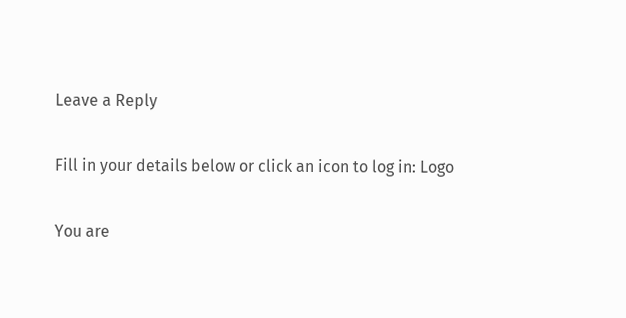Leave a Reply

Fill in your details below or click an icon to log in: Logo

You are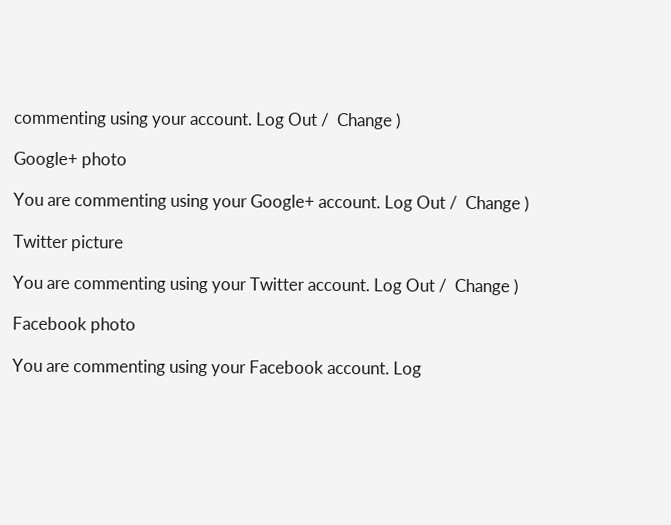commenting using your account. Log Out /  Change )

Google+ photo

You are commenting using your Google+ account. Log Out /  Change )

Twitter picture

You are commenting using your Twitter account. Log Out /  Change )

Facebook photo

You are commenting using your Facebook account. Log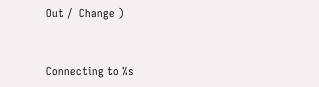Out /  Change )


Connecting to %s